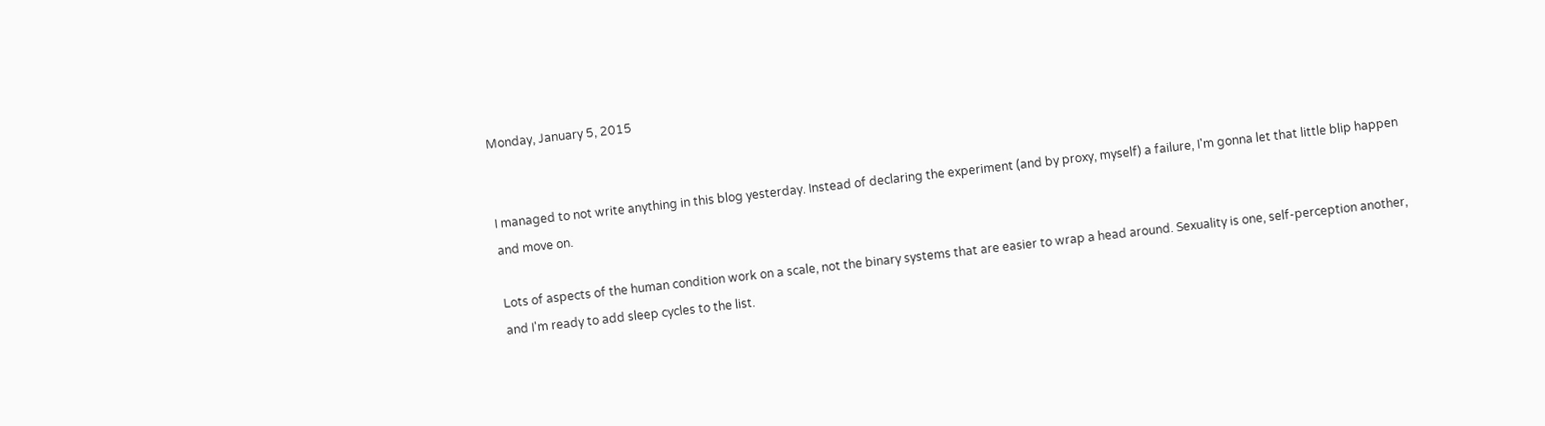Monday, January 5, 2015


I managed to not write anything in this blog yesterday. Instead of declaring the experiment (and by proxy, myself) a failure, I'm gonna let that little blip happen and move on.

Lots of aspects of the human condition work on a scale, not the binary systems that are easier to wrap a head around. Sexuality is one, self-perception another, and I'm ready to add sleep cycles to the list.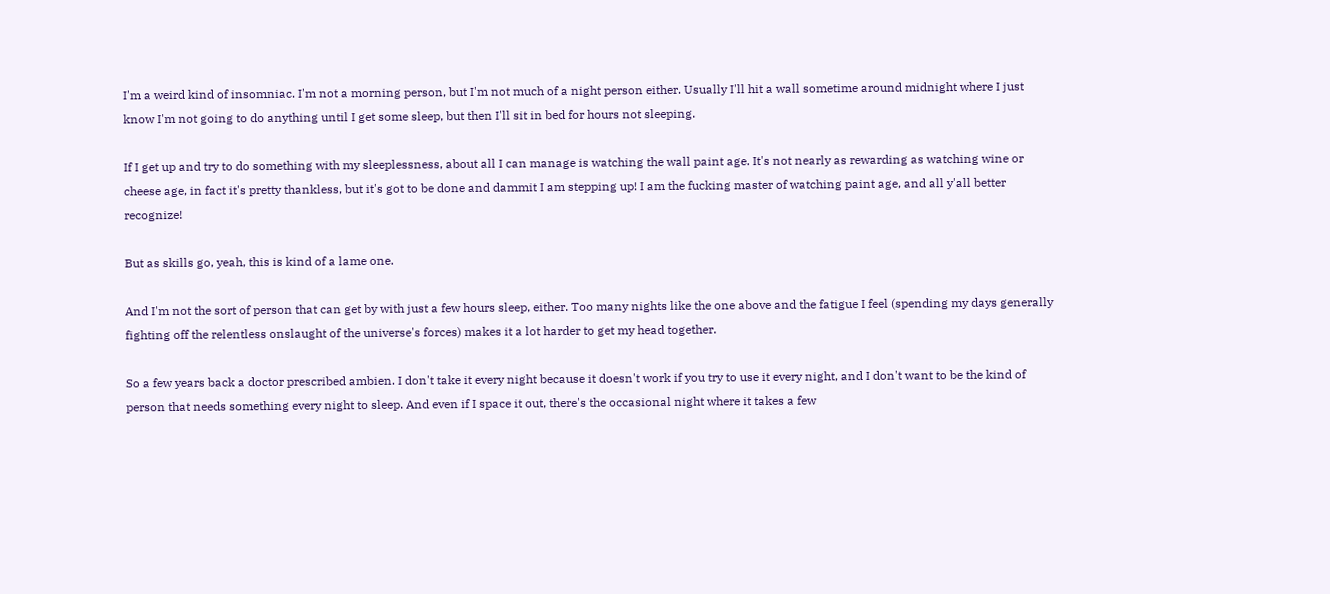I'm a weird kind of insomniac. I'm not a morning person, but I'm not much of a night person either. Usually I'll hit a wall sometime around midnight where I just know I'm not going to do anything until I get some sleep, but then I'll sit in bed for hours not sleeping.

If I get up and try to do something with my sleeplessness, about all I can manage is watching the wall paint age. It's not nearly as rewarding as watching wine or cheese age, in fact it's pretty thankless, but it's got to be done and dammit I am stepping up! I am the fucking master of watching paint age, and all y'all better recognize!

But as skills go, yeah, this is kind of a lame one.

And I'm not the sort of person that can get by with just a few hours sleep, either. Too many nights like the one above and the fatigue I feel (spending my days generally fighting off the relentless onslaught of the universe's forces) makes it a lot harder to get my head together.

So a few years back a doctor prescribed ambien. I don't take it every night because it doesn't work if you try to use it every night, and I don't want to be the kind of person that needs something every night to sleep. And even if I space it out, there's the occasional night where it takes a few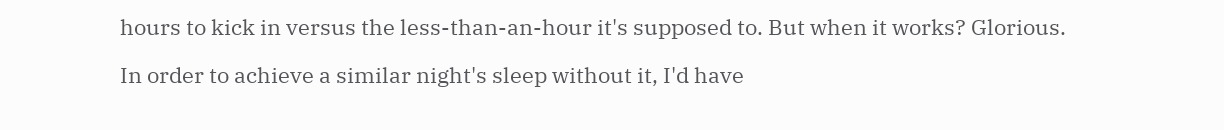hours to kick in versus the less-than-an-hour it's supposed to. But when it works? Glorious.

In order to achieve a similar night's sleep without it, I'd have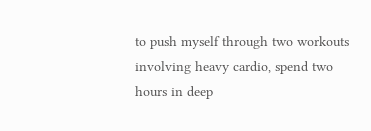to push myself through two workouts involving heavy cardio, spend two hours in deep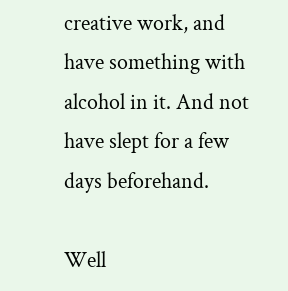creative work, and have something with alcohol in it. And not have slept for a few days beforehand.

Well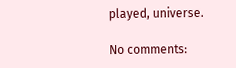played, universe.

No comments: